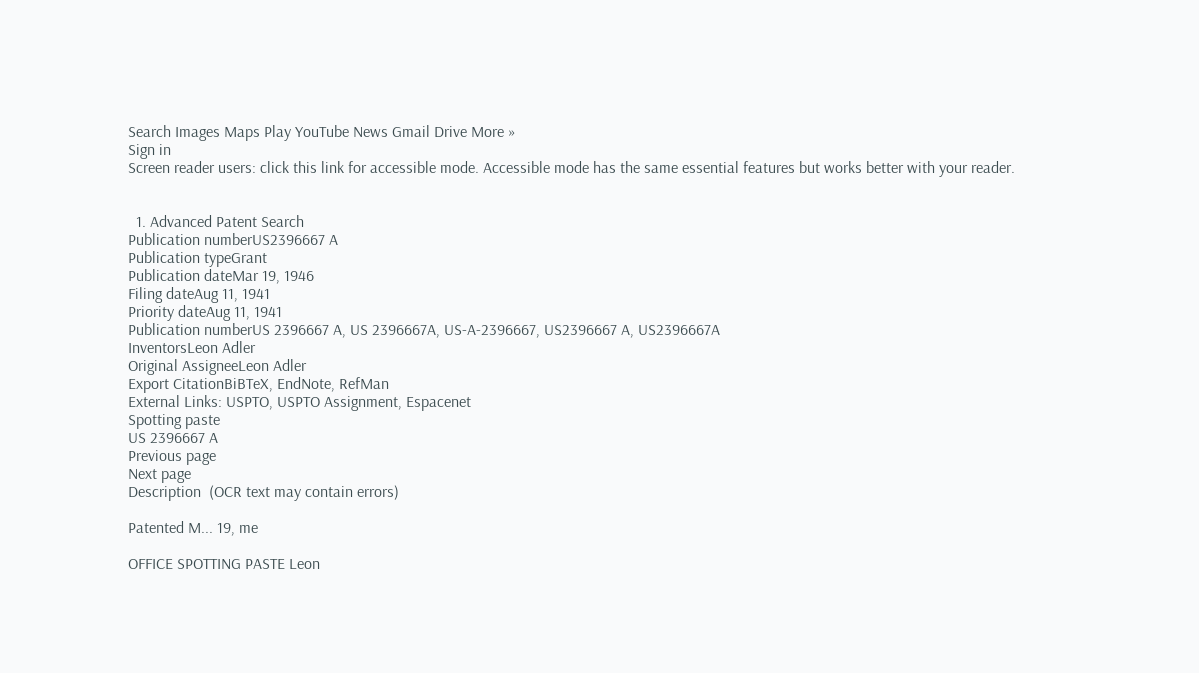Search Images Maps Play YouTube News Gmail Drive More »
Sign in
Screen reader users: click this link for accessible mode. Accessible mode has the same essential features but works better with your reader.


  1. Advanced Patent Search
Publication numberUS2396667 A
Publication typeGrant
Publication dateMar 19, 1946
Filing dateAug 11, 1941
Priority dateAug 11, 1941
Publication numberUS 2396667 A, US 2396667A, US-A-2396667, US2396667 A, US2396667A
InventorsLeon Adler
Original AssigneeLeon Adler
Export CitationBiBTeX, EndNote, RefMan
External Links: USPTO, USPTO Assignment, Espacenet
Spotting paste
US 2396667 A
Previous page
Next page
Description  (OCR text may contain errors)

Patented M... 19, me

OFFICE SPOTTING PASTE Leon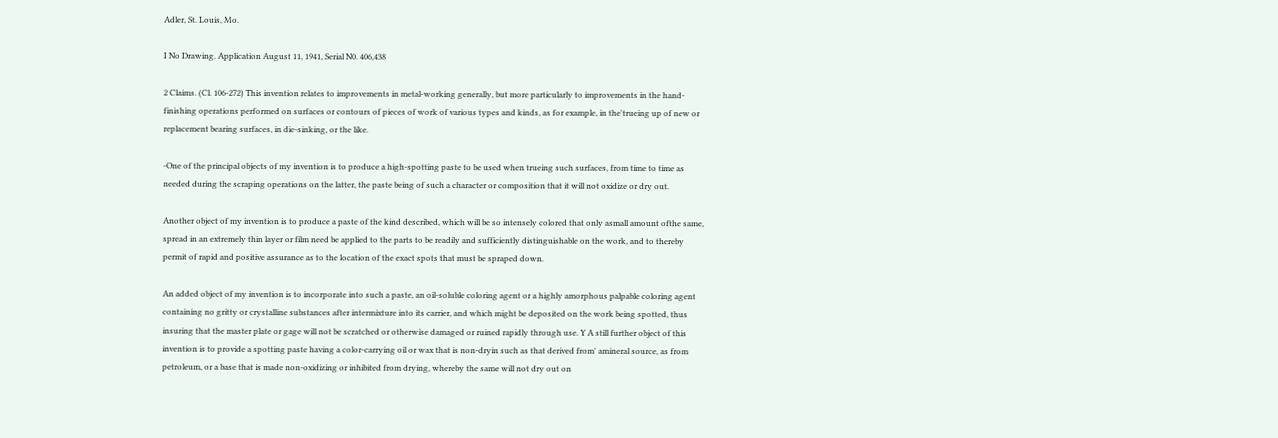Adler, St. Louis, Mo.

I No Drawing. Application August 11, 1941, Serial N0. 406,438

2 Claims. (Cl. 106-272) This invention relates to improvements in metal-working generally, but more particularly to improvements in the hand-finishing operations performed on surfaces or contours of pieces of work of various types and kinds, as for example, in the'trueing up of new or replacement bearing surfaces, in die-sinking, or the like.

-One of the principal objects of my invention is to produce a high-spotting paste to be used when trueing such surfaces, from time to time as needed during the scraping operations on the latter, the paste being of such a character or composition that it will not oxidize or dry out.

Another object of my invention is to produce a paste of the kind described, which will be so intensely colored that only asmall amount ofthe same, spread in an extremely thin layer or film need be applied to the parts to be readily and sufficiently distinguishable on the work, and to thereby permit of rapid and positive assurance as to the location of the exact spots that must be spraped down.

An added object of my invention is to incorporate into such a paste, an oil-soluble coloring agent or a highly amorphous palpable coloring agent containing no gritty or crystalline substances after intermixture into its carrier, and which might be deposited on the work being spotted, thus insuring that the master plate or gage will not be scratched or otherwise damaged or ruined rapidly through use. Y A still further object of this invention is to provide a spotting paste having a color-carrying oil or wax that is non-dryin such as that derived from' amineral source, as from petroleum, or a base that is made non-oxidizing or inhibited from drying, whereby the same will not dry out on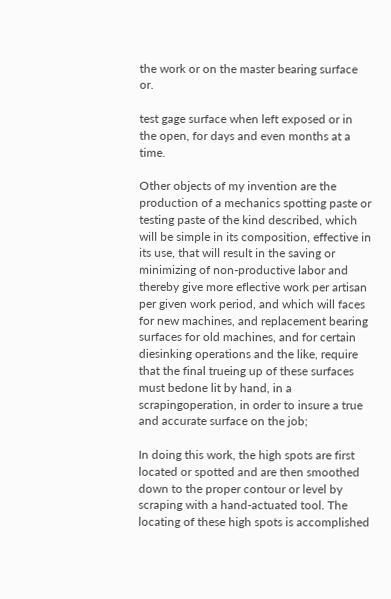the work or on the master bearing surface or.

test gage surface when left exposed or in the open, for days and even months at a time.

Other objects of my invention are the production of a mechanics spotting paste or testing paste of the kind described, which will be simple in its composition, effective in its use, that will result in the saving or minimizing of non-productive labor and thereby give more eflective work per artisan per given work period, and which will faces for new machines, and replacement bearing surfaces for old machines, and for certain diesinking operations and the like, require that the final trueing up of these surfaces must bedone lit by hand, in a scrapingoperation, in order to insure a true and accurate surface on the job;

In doing this work, the high spots are first located or spotted and are then smoothed down to the proper contour or level by scraping with a hand-actuated tool. The locating of these high spots is accomplished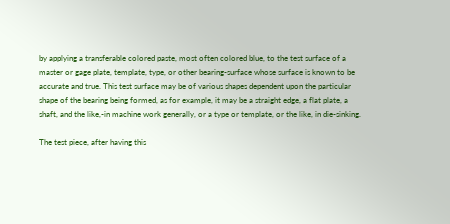by applying a transferable colored paste, most often colored blue, to the test surface of a master or gage plate, template, type, or other bearing-surface whose surface is known to be accurate and true. This test surface may be of various shapes dependent upon the particular shape of the bearing being formed, as for example, it may be a straight edge, a flat plate, a shaft, and the like,-in machine work generally, or a type or template, or the like, in die-sinking.

The test piece, after having this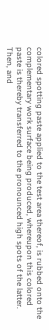colored spotting paste applied to the test area thereof, is rubbed onto the complementary work surface being produced, whereupon this colored paste is thereby transferred to the pronounced high spots of the latter. Then, and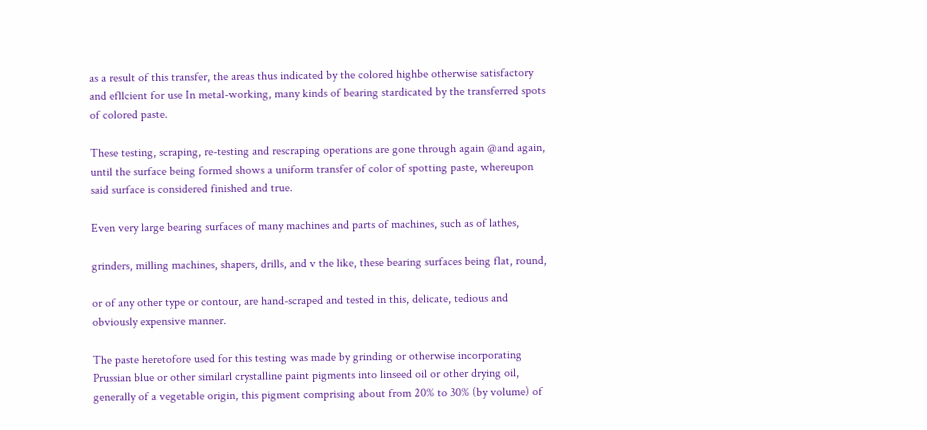as a result of this transfer, the areas thus indicated by the colored highbe otherwise satisfactory and efllcient for use In metal-working, many kinds of bearing stardicated by the transferred spots of colored paste.

These testing, scraping, re-testing and rescraping operations are gone through again @and again, until the surface being formed shows a uniform transfer of color of spotting paste, whereupon said surface is considered finished and true.

Even very large bearing surfaces of many machines and parts of machines, such as of lathes,

grinders, milling machines, shapers, drills, and v the like, these bearing surfaces being flat, round,

or of any other type or contour, are hand-scraped and tested in this, delicate, tedious and obviously expensive manner.

The paste heretofore used for this testing was made by grinding or otherwise incorporating Prussian blue or other similarl crystalline paint pigments into linseed oil or other drying oil, generally of a vegetable origin, this pigment comprising about from 20% to 30% (by volume) of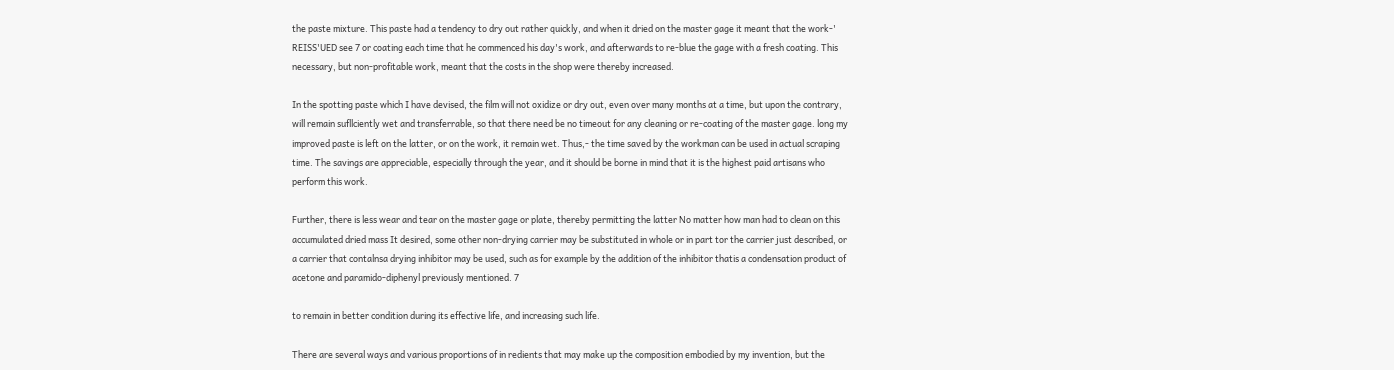the paste mixture. This paste had a tendency to dry out rather quickly, and when it dried on the master gage it meant that the work-' REISS'UED see 7 or coating each time that he commenced his day's work, and afterwards to re-blue the gage with a fresh coating. This necessary, but non-profitable work, meant that the costs in the shop were thereby increased.

In the spotting paste which I have devised, the film will not oxidize or dry out, even over many months at a time, but upon the contrary, will remain sufllciently wet and transferrable, so that there need be no timeout for any cleaning or re-coating of the master gage. long my improved paste is left on the latter, or on the work, it remain wet. Thus,- the time saved by the workman can be used in actual scraping time. The savings are appreciable, especially through the year, and it should be borne in mind that it is the highest paid artisans who perform this work.

Further, there is less wear and tear on the master gage or plate, thereby permitting the latter No matter how man had to clean on this accumulated dried mass It desired, some other non-drying carrier may be substituted in whole or in part tor the carrier just described, or a carrier that contalnsa drying inhibitor may be used, such as for example by the addition of the inhibitor thatis a condensation product of acetone and paramido-diphenyl previously mentioned. 7

to remain in better condition during its effective life, and increasing such life.

There are several ways and various proportions of in redients that may make up the composition embodied by my invention, but the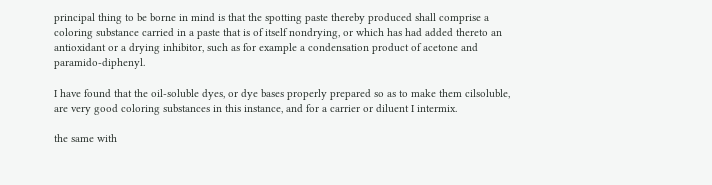principal thing to be borne in mind is that the spotting paste thereby produced shall comprise a coloring substance carried in a paste that is of itself nondrying, or which has had added thereto an antioxidant or a drying inhibitor, such as for example a condensation product of acetone and paramido-diphenyl.

I have found that the oil-soluble dyes, or dye bases properly prepared so as to make them cilsoluble, are very good coloring substances in this instance, and for a carrier or diluent I intermix.

the same with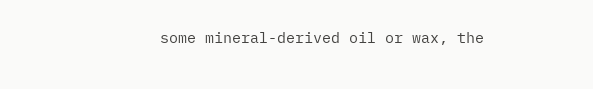some mineral-derived oil or wax, the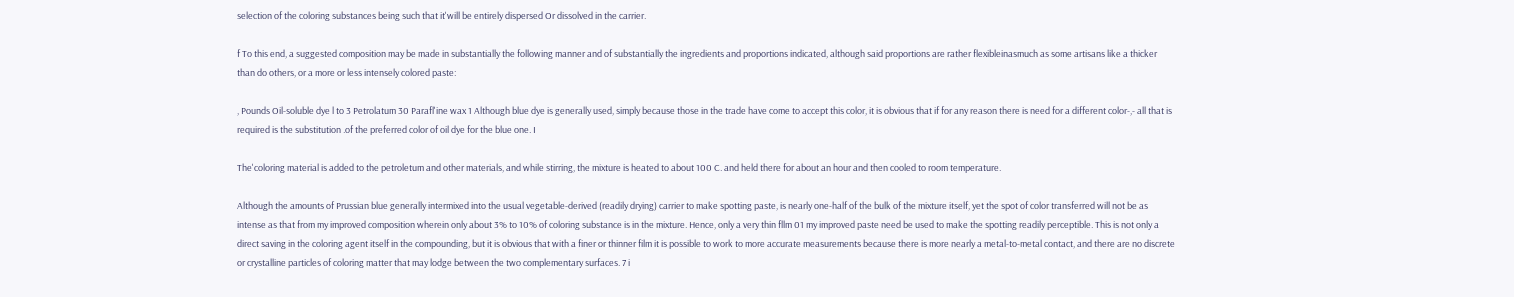selection of the coloring substances being such that it'will be entirely dispersed Or dissolved in the carrier.

f To this end, a suggested composition may be made in substantially the following manner and of substantially the ingredients and proportions indicated, although said proportions are rather flexibleinasmuch as some artisans like a thicker than do others, or a more or less intensely colored paste:

, Pounds Oil-soluble dye l to 3 Petrolatum 30 Parafl'ine wax 1 Although blue dye is generally used, simply because those in the trade have come to accept this color, it is obvious that if for any reason there is need for a different color-,- all that is required is the substitution .of the preferred color of oil dye for the blue one. I

The'coloring material is added to the petroletum and other materials, and while stirring, the mixture is heated to about 100 C. and held there for about an hour and then cooled to room temperature.

Although the amounts of Prussian blue generally intermixed into the usual vegetable-derived (readily drying) carrier to make spotting paste, is nearly one-half of the bulk of the mixture itself, yet the spot of color transferred will not be as intense as that from my improved composition wherein only about 3% to 10% of coloring substance is in the mixture. Hence, only a very thin fllm 01 my improved paste need be used to make the spotting readily perceptible. This is not only a direct saving in the coloring agent itself in the compounding, but it is obvious that with a finer or thinner film it is possible to work to more accurate measurements because there is more nearly a metal-to-metal contact, and there are no discrete or crystalline particles of coloring matter that may lodge between the two complementary surfaces. 7 i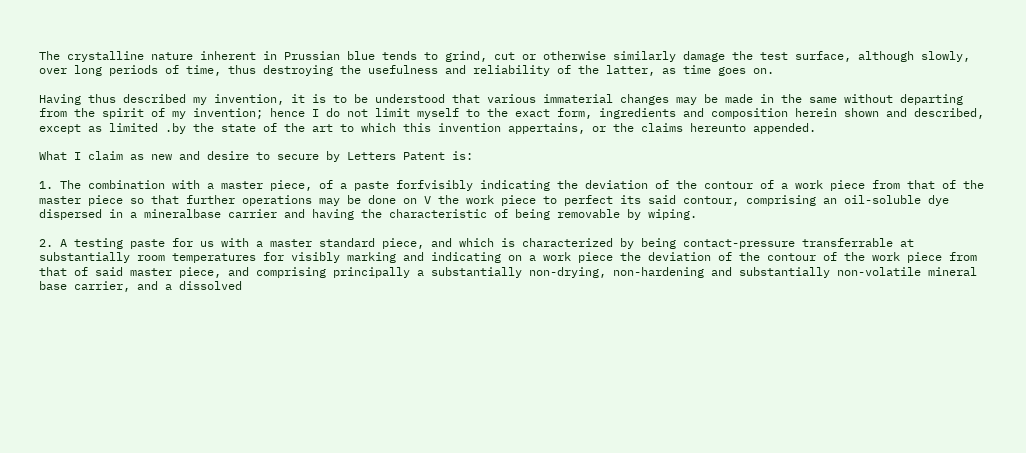The crystalline nature inherent in Prussian blue tends to grind, cut or otherwise similarly damage the test surface, although slowly, over long periods of time, thus destroying the usefulness and reliability of the latter, as time goes on.

Having thus described my invention, it is to be understood that various immaterial changes may be made in the same without departing from the spirit of my invention; hence I do not limit myself to the exact form, ingredients and composition herein shown and described, except as limited .by the state of the art to which this invention appertains, or the claims hereunto appended.

What I claim as new and desire to secure by Letters Patent is:

1. The combination with a master piece, of a paste forfvisibly indicating the deviation of the contour of a work piece from that of the master piece so that further operations may be done on V the work piece to perfect its said contour, comprising an oil-soluble dye dispersed in a mineralbase carrier and having the characteristic of being removable by wiping.

2. A testing paste for us with a master standard piece, and which is characterized by being contact-pressure transferrable at substantially room temperatures for visibly marking and indicating on a work piece the deviation of the contour of the work piece from that of said master piece, and comprising principally a substantially non-drying, non-hardening and substantially non-volatile mineral base carrier, and a dissolved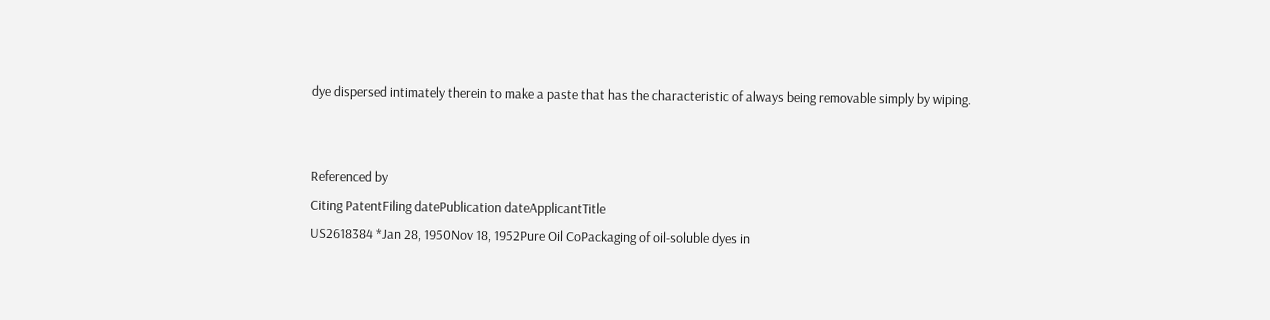dye dispersed intimately therein to make a paste that has the characteristic of always being removable simply by wiping.


Referenced by
Citing PatentFiling datePublication dateApplicantTitle
US2618384 *Jan 28, 1950Nov 18, 1952Pure Oil CoPackaging of oil-soluble dyes in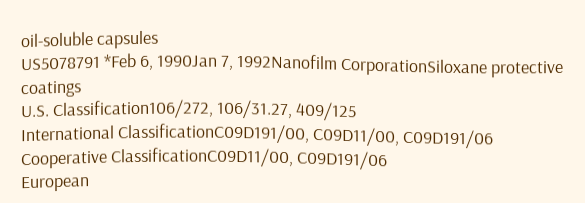oil-soluble capsules
US5078791 *Feb 6, 1990Jan 7, 1992Nanofilm CorporationSiloxane protective coatings
U.S. Classification106/272, 106/31.27, 409/125
International ClassificationC09D191/00, C09D11/00, C09D191/06
Cooperative ClassificationC09D11/00, C09D191/06
European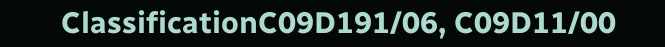ClassificationC09D191/06, C09D11/00